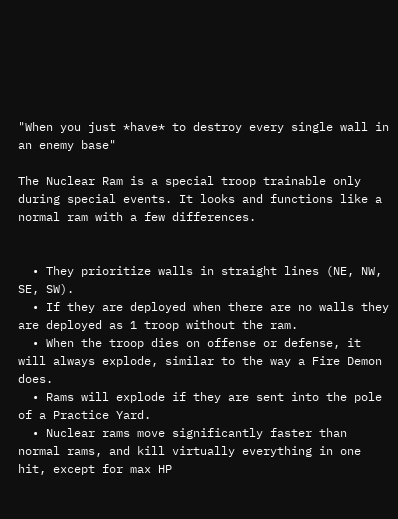"When you just *have* to destroy every single wall in an enemy base"

The Nuclear Ram is a special troop trainable only during special events. It looks and functions like a normal ram with a few differences.


  • They prioritize walls in straight lines (NE, NW, SE, SW).
  • If they are deployed when there are no walls they are deployed as 1 troop without the ram.
  • When the troop dies on offense or defense, it will always explode, similar to the way a Fire Demon does.
  • Rams will explode if they are sent into the pole of a Practice Yard.
  • Nuclear rams move significantly faster than normal rams, and kill virtually everything in one hit, except for max HP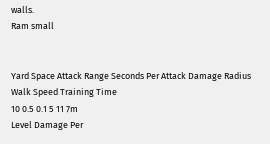walls.
Ram small


Yard Space Attack Range Seconds Per Attack Damage Radius Walk Speed Training Time
10 0.5 0.1 5 11 7m
Level Damage Per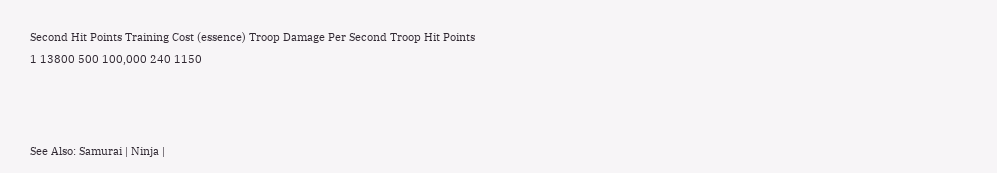Second Hit Points Training Cost (essence) Troop Damage Per Second Troop Hit Points
1 13800 500 100,000 240 1150



See Also: Samurai | Ninja |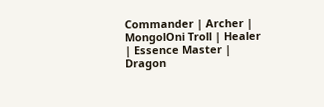Commander | Archer | MongolOni Troll | Healer | Essence Master | Dragon